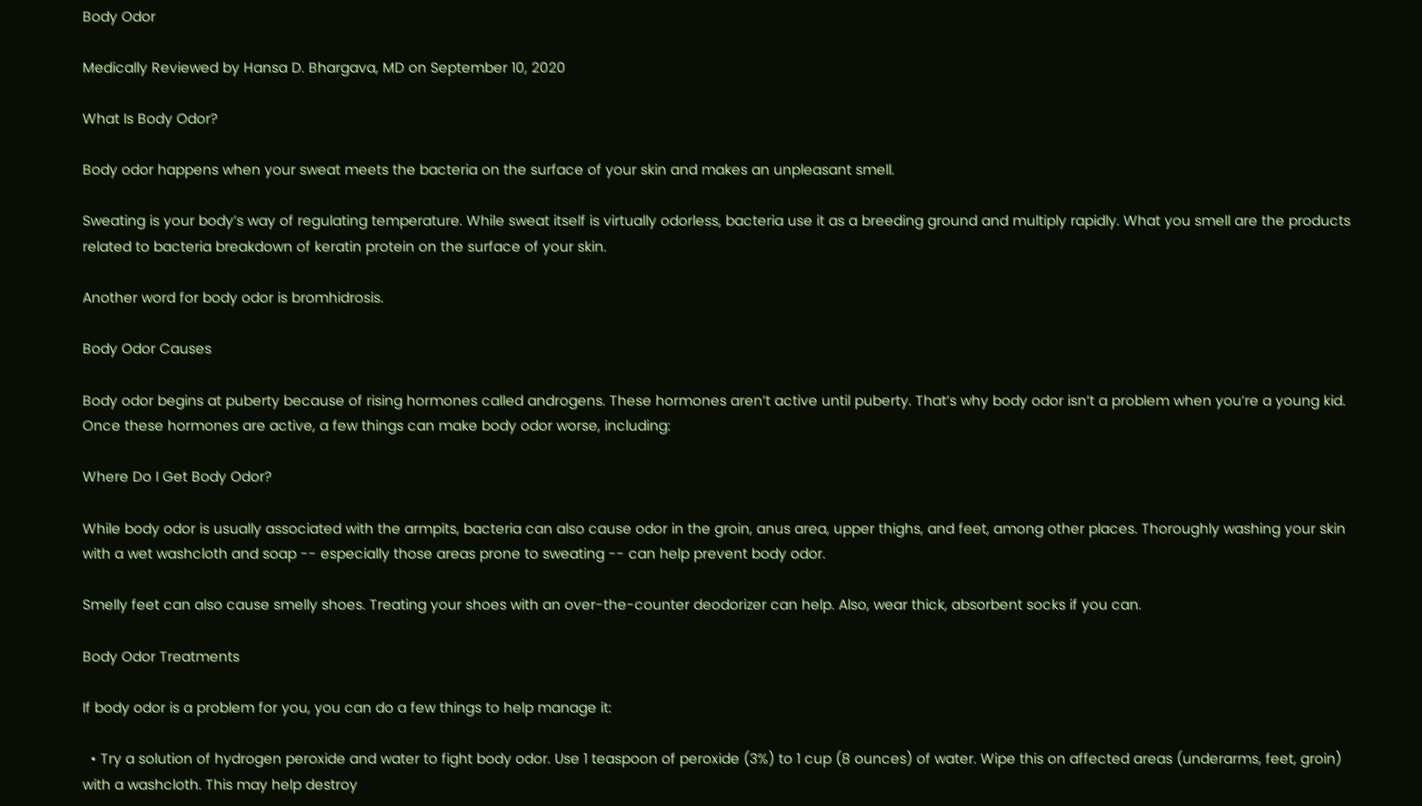Body Odor

Medically Reviewed by Hansa D. Bhargava, MD on September 10, 2020

What Is Body Odor?

Body odor happens when your sweat meets the bacteria on the surface of your skin and makes an unpleasant smell.

Sweating is your body’s way of regulating temperature. While sweat itself is virtually odorless, bacteria use it as a breeding ground and multiply rapidly. What you smell are the products related to bacteria breakdown of keratin protein on the surface of your skin.

Another word for body odor is bromhidrosis.

Body Odor Causes

Body odor begins at puberty because of rising hormones called androgens. These hormones aren’t active until puberty. That’s why body odor isn’t a problem when you’re a young kid. Once these hormones are active, a few things can make body odor worse, including:

Where Do I Get Body Odor?

While body odor is usually associated with the armpits, bacteria can also cause odor in the groin, anus area, upper thighs, and feet, among other places. Thoroughly washing your skin with a wet washcloth and soap -- especially those areas prone to sweating -- can help prevent body odor.

Smelly feet can also cause smelly shoes. Treating your shoes with an over-the-counter deodorizer can help. Also, wear thick, absorbent socks if you can.

Body Odor Treatments

If body odor is a problem for you, you can do a few things to help manage it:

  • Try a solution of hydrogen peroxide and water to fight body odor. Use 1 teaspoon of peroxide (3%) to 1 cup (8 ounces) of water. Wipe this on affected areas (underarms, feet, groin) with a washcloth. This may help destroy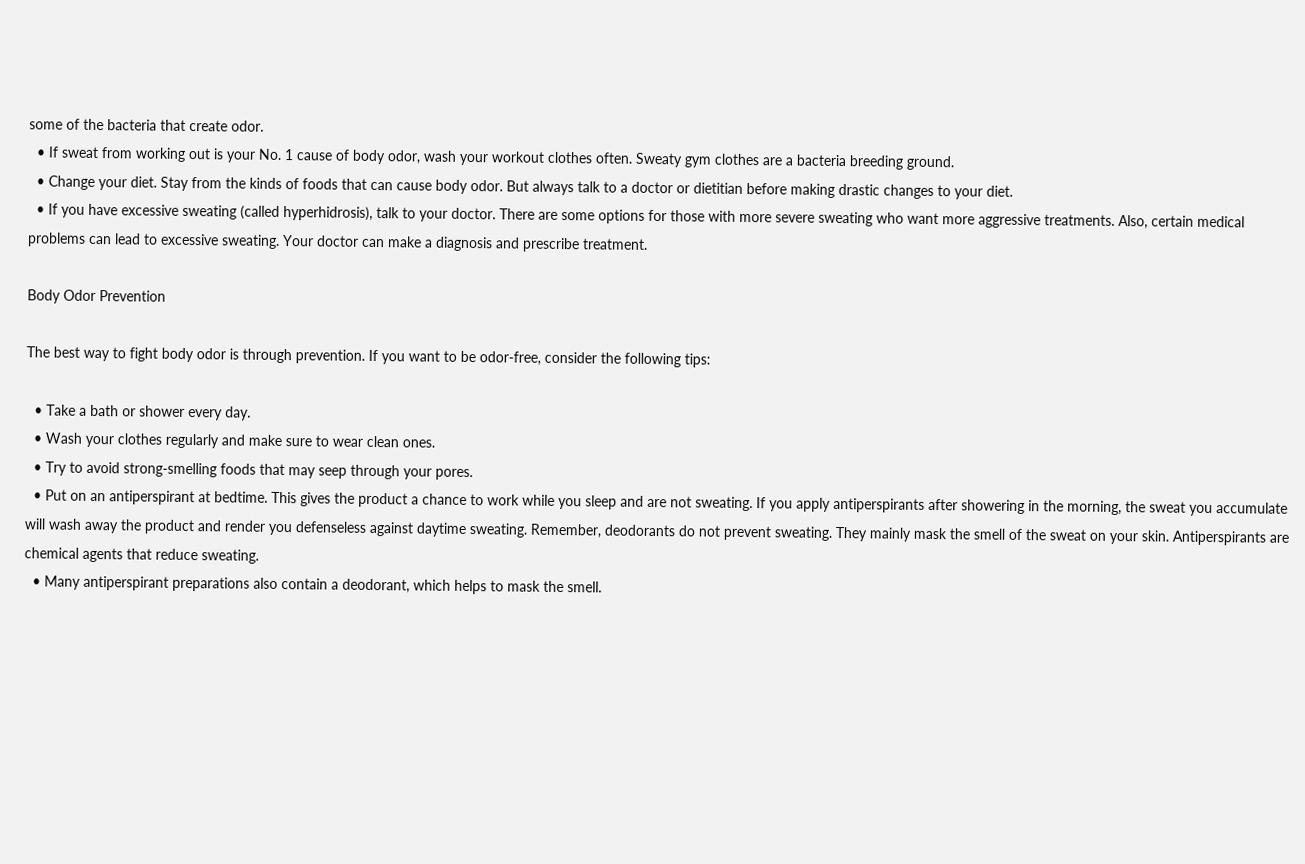some of the bacteria that create odor.
  • If sweat from working out is your No. 1 cause of body odor, wash your workout clothes often. Sweaty gym clothes are a bacteria breeding ground.
  • Change your diet. Stay from the kinds of foods that can cause body odor. But always talk to a doctor or dietitian before making drastic changes to your diet.
  • If you have excessive sweating (called hyperhidrosis), talk to your doctor. There are some options for those with more severe sweating who want more aggressive treatments. Also, certain medical problems can lead to excessive sweating. Your doctor can make a diagnosis and prescribe treatment.

Body Odor Prevention

The best way to fight body odor is through prevention. If you want to be odor-free, consider the following tips:

  • Take a bath or shower every day.
  • Wash your clothes regularly and make sure to wear clean ones.
  • Try to avoid strong-smelling foods that may seep through your pores.
  • Put on an antiperspirant at bedtime. This gives the product a chance to work while you sleep and are not sweating. If you apply antiperspirants after showering in the morning, the sweat you accumulate will wash away the product and render you defenseless against daytime sweating. Remember, deodorants do not prevent sweating. They mainly mask the smell of the sweat on your skin. Antiperspirants are chemical agents that reduce sweating.
  • Many antiperspirant preparations also contain a deodorant, which helps to mask the smell.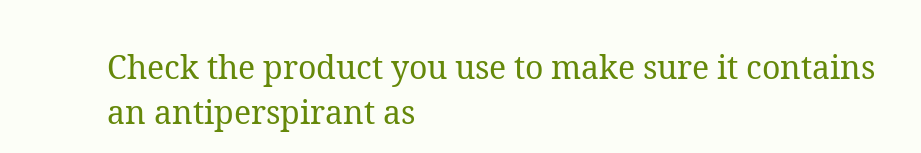Check the product you use to make sure it contains an antiperspirant as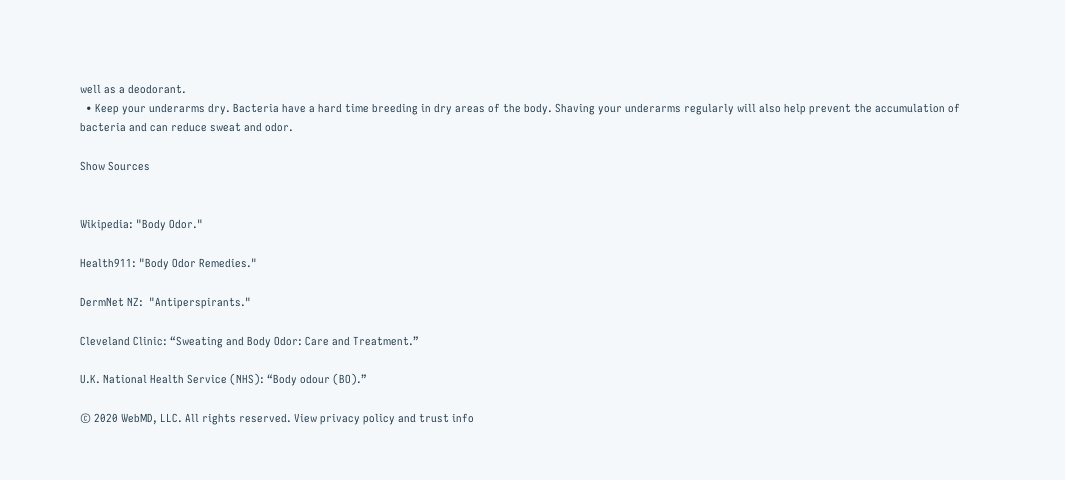well as a deodorant.
  • Keep your underarms dry. Bacteria have a hard time breeding in dry areas of the body. Shaving your underarms regularly will also help prevent the accumulation of bacteria and can reduce sweat and odor.

Show Sources


Wikipedia: "Body Odor."

Health911: "Body Odor Remedies."

DermNet NZ:  "Antiperspirants."

Cleveland Clinic: “Sweating and Body Odor: Care and Treatment.”

U.K. National Health Service (NHS): “Body odour (BO).”

© 2020 WebMD, LLC. All rights reserved. View privacy policy and trust info